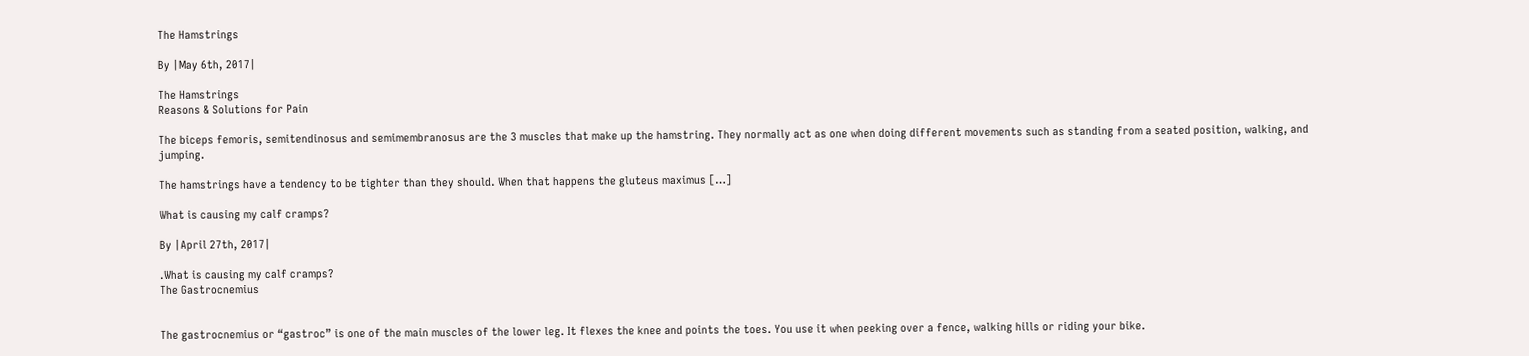The Hamstrings

By |May 6th, 2017|

The Hamstrings
Reasons & Solutions for Pain

The biceps femoris, semitendinosus and semimembranosus are the 3 muscles that make up the hamstring. They normally act as one when doing different movements such as standing from a seated position, walking, and jumping.

The hamstrings have a tendency to be tighter than they should. When that happens the gluteus maximus […]

What is causing my calf cramps?

By |April 27th, 2017|

.What is causing my calf cramps?
The Gastrocnemius


The gastrocnemius or “gastroc” is one of the main muscles of the lower leg. It flexes the knee and points the toes. You use it when peeking over a fence, walking hills or riding your bike.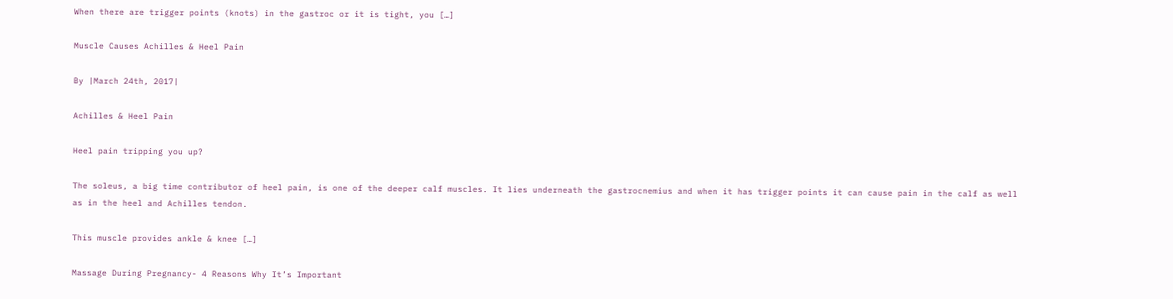When there are trigger points (knots) in the gastroc or it is tight, you […]

Muscle Causes Achilles & Heel Pain

By |March 24th, 2017|

Achilles & Heel Pain

Heel pain tripping you up?

The soleus, a big time contributor of heel pain, is one of the deeper calf muscles. It lies underneath the gastrocnemius and when it has trigger points it can cause pain in the calf as well as in the heel and Achilles tendon.

This muscle provides ankle & knee […]

Massage During Pregnancy- 4 Reasons Why It’s Important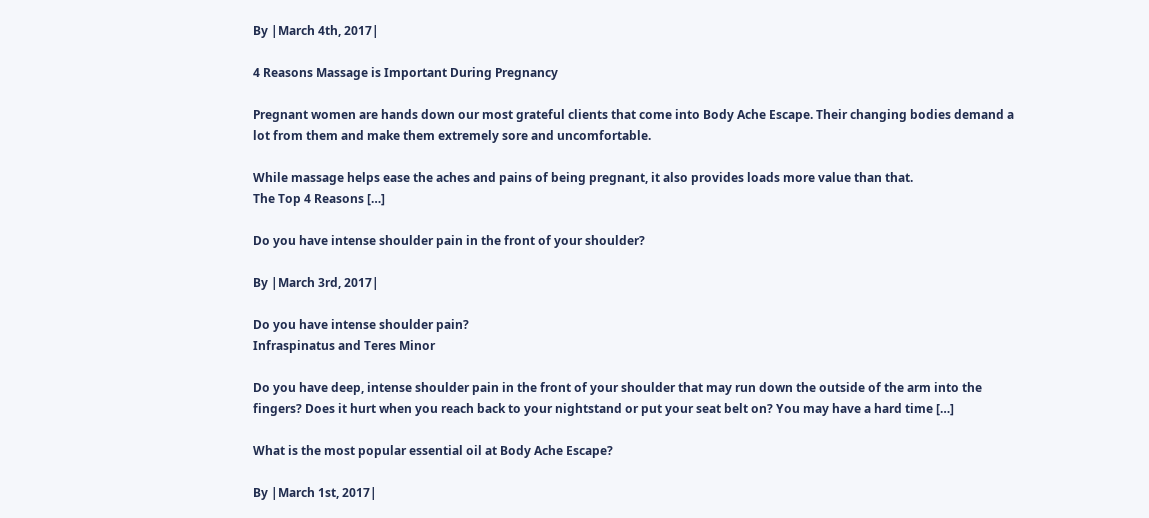By |March 4th, 2017|

4 Reasons Massage is Important During Pregnancy

Pregnant women are hands down our most grateful clients that come into Body Ache Escape. Their changing bodies demand a lot from them and make them extremely sore and uncomfortable.

While massage helps ease the aches and pains of being pregnant, it also provides loads more value than that.
The Top 4 Reasons […]

Do you have intense shoulder pain in the front of your shoulder?

By |March 3rd, 2017|

Do you have intense shoulder pain?
Infraspinatus and Teres Minor

Do you have deep, intense shoulder pain in the front of your shoulder that may run down the outside of the arm into the fingers? Does it hurt when you reach back to your nightstand or put your seat belt on? You may have a hard time […]

What is the most popular essential oil at Body Ache Escape?

By |March 1st, 2017|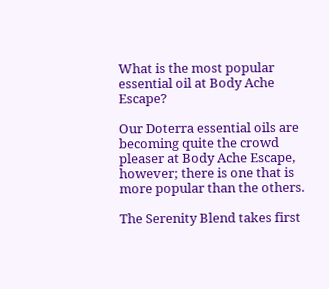What is the most popular essential oil at Body Ache Escape?

Our Doterra essential oils are becoming quite the crowd pleaser at Body Ache Escape, however; there is one that is more popular than the others.

The Serenity Blend takes first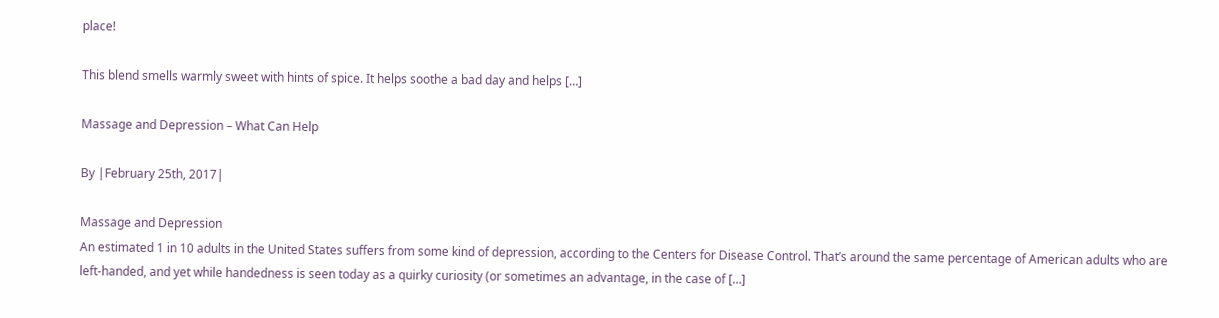place!

This blend smells warmly sweet with hints of spice. It helps soothe a bad day and helps […]

Massage and Depression – What Can Help

By |February 25th, 2017|

Massage and Depression
An estimated 1 in 10 adults in the United States suffers from some kind of depression, according to the Centers for Disease Control. That’s around the same percentage of American adults who are left-handed, and yet while handedness is seen today as a quirky curiosity (or sometimes an advantage, in the case of […]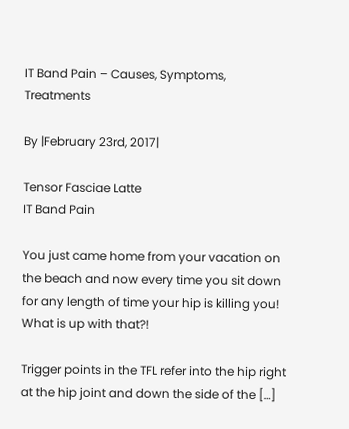IT Band Pain – Causes, Symptoms, Treatments

By |February 23rd, 2017|

Tensor Fasciae Latte
IT Band Pain

You just came home from your vacation on the beach and now every time you sit down for any length of time your hip is killing you! What is up with that?!

Trigger points in the TFL refer into the hip right at the hip joint and down the side of the […]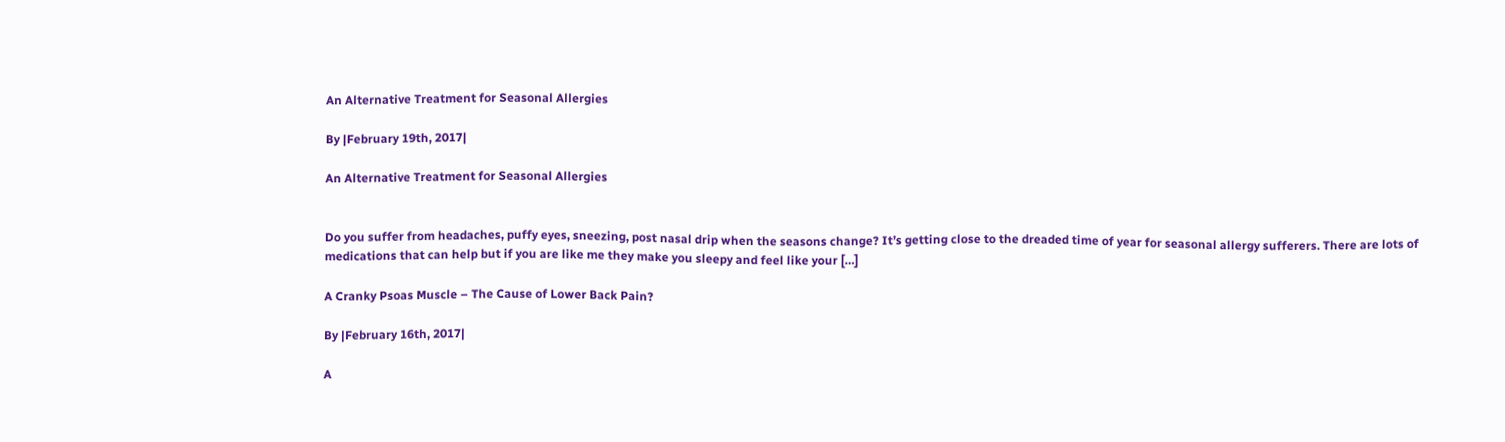An Alternative Treatment for Seasonal Allergies

By |February 19th, 2017|

An Alternative Treatment for Seasonal Allergies


Do you suffer from headaches, puffy eyes, sneezing, post nasal drip when the seasons change? It’s getting close to the dreaded time of year for seasonal allergy sufferers. There are lots of medications that can help but if you are like me they make you sleepy and feel like your […]

A Cranky Psoas Muscle – The Cause of Lower Back Pain?

By |February 16th, 2017|

A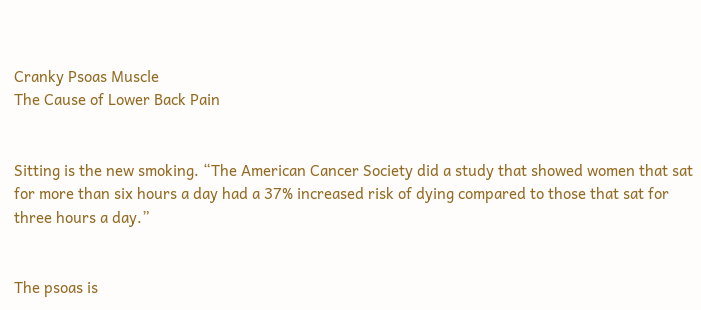Cranky Psoas Muscle
The Cause of Lower Back Pain


Sitting is the new smoking. “The American Cancer Society did a study that showed women that sat for more than six hours a day had a 37% increased risk of dying compared to those that sat for three hours a day.”


The psoas is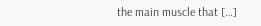the main muscle that […]